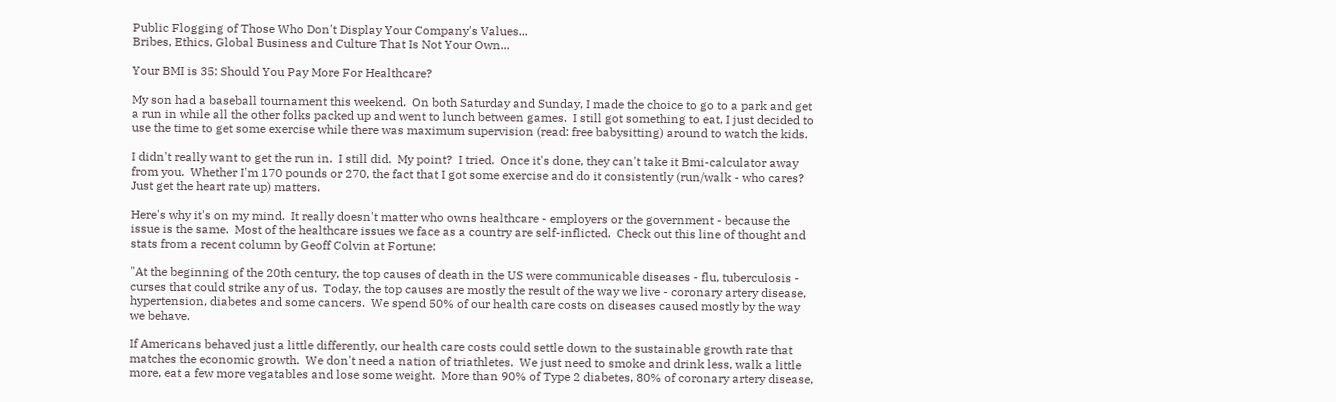Public Flogging of Those Who Don't Display Your Company's Values...
Bribes, Ethics, Global Business and Culture That Is Not Your Own...

Your BMI is 35: Should You Pay More For Healthcare?

My son had a baseball tournament this weekend.  On both Saturday and Sunday, I made the choice to go to a park and get a run in while all the other folks packed up and went to lunch between games.  I still got something to eat, I just decided to use the time to get some exercise while there was maximum supervision (read: free babysitting) around to watch the kids.

I didn't really want to get the run in.  I still did.  My point?  I tried.  Once it's done, they can't take it Bmi-calculator away from you.  Whether I'm 170 pounds or 270, the fact that I got some exercise and do it consistently (run/walk - who cares?  Just get the heart rate up) matters.

Here's why it's on my mind.  It really doesn't matter who owns healthcare - employers or the government - because the issue is the same.  Most of the healthcare issues we face as a country are self-inflicted.  Check out this line of thought and stats from a recent column by Geoff Colvin at Fortune:

"At the beginning of the 20th century, the top causes of death in the US were communicable diseases - flu, tuberculosis - curses that could strike any of us.  Today, the top causes are mostly the result of the way we live - coronary artery disease, hypertension, diabetes and some cancers.  We spend 50% of our health care costs on diseases caused mostly by the way we behave.

If Americans behaved just a little differently, our health care costs could settle down to the sustainable growth rate that matches the economic growth.  We don't need a nation of triathletes.  We just need to smoke and drink less, walk a little more, eat a few more vegatables and lose some weight.  More than 90% of Type 2 diabetes, 80% of coronary artery disease,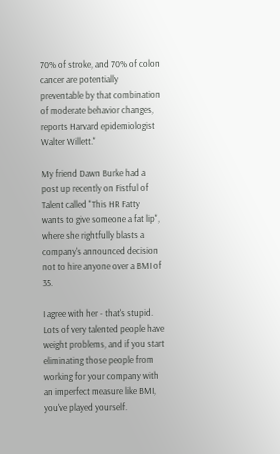70% of stroke, and 70% of colon cancer are potentially preventable by that combination of moderate behavior changes, reports Harvard epidemiologist Walter Willett."

My friend Dawn Burke had a post up recently on Fistful of Talent called "This HR Fatty wants to give someone a fat lip", where she rightfully blasts a company's announced decision not to hire anyone over a BMI of 35.

I agree with her - that's stupid.  Lots of very talented people have weight problems, and if you start eliminating those people from working for your company with an imperfect measure like BMI, you've played yourself.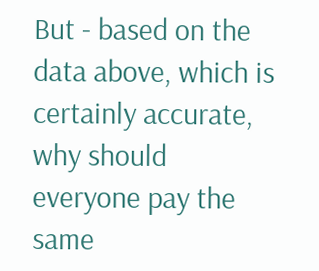But - based on the data above, which is certainly accurate, why should everyone pay the same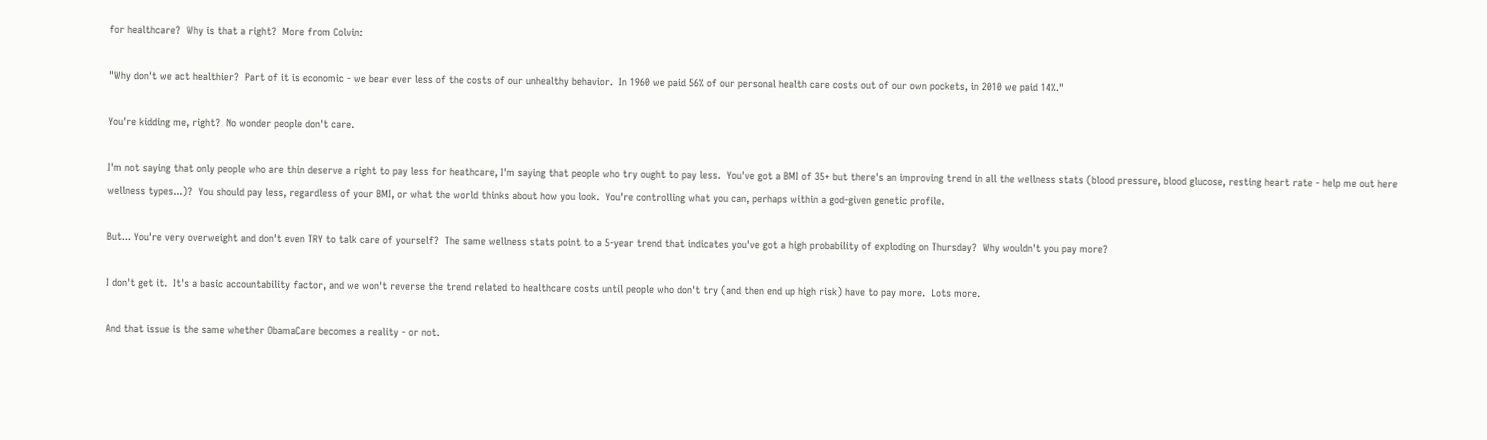for healthcare?  Why is that a right?  More from Colvin:

"Why don't we act healthier?  Part of it is economic - we bear ever less of the costs of our unhealthy behavior.  In 1960 we paid 56% of our personal health care costs out of our own pockets, in 2010 we paid 14%."

You're kidding me, right?  No wonder people don't care.

I'm not saying that only people who are thin deserve a right to pay less for heathcare, I'm saying that people who try ought to pay less.  You've got a BMI of 35+ but there's an improving trend in all the wellness stats (blood pressure, blood glucose, resting heart rate - help me out here wellness types...)?  You should pay less, regardless of your BMI, or what the world thinks about how you look.  You're controlling what you can, perhaps within a god-given genetic profile.

But... You're very overweight and don't even TRY to talk care of yourself?  The same wellness stats point to a 5-year trend that indicates you've got a high probability of exploding on Thursday?  Why wouldn't you pay more?

I don't get it.  It's a basic accountability factor, and we won't reverse the trend related to healthcare costs until people who don't try (and then end up high risk) have to pay more.  Lots more.

And that issue is the same whether ObamaCare becomes a reality - or not.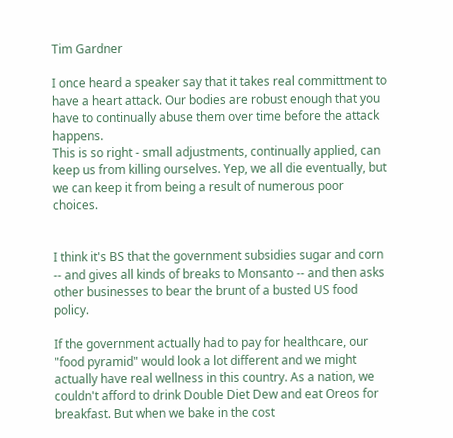Tim Gardner

I once heard a speaker say that it takes real committment to have a heart attack. Our bodies are robust enough that you have to continually abuse them over time before the attack happens.
This is so right - small adjustments, continually applied, can keep us from killing ourselves. Yep, we all die eventually, but we can keep it from being a result of numerous poor choices.


I think it's BS that the government subsidies sugar and corn -- and gives all kinds of breaks to Monsanto -- and then asks other businesses to bear the brunt of a busted US food policy.

If the government actually had to pay for healthcare, our "food pyramid" would look a lot different and we might actually have real wellness in this country. As a nation, we couldn't afford to drink Double Diet Dew and eat Oreos for breakfast. But when we bake in the cost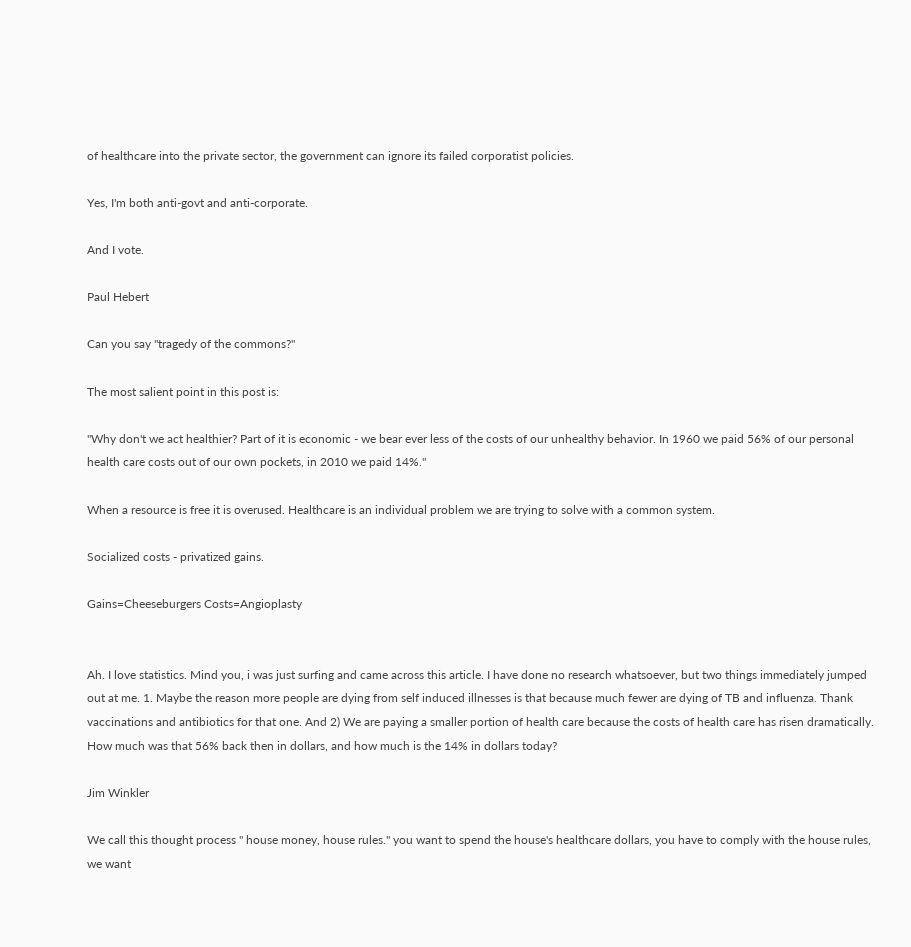of healthcare into the private sector, the government can ignore its failed corporatist policies.

Yes, I'm both anti-govt and anti-corporate.

And I vote.

Paul Hebert

Can you say "tragedy of the commons?"

The most salient point in this post is:

"Why don't we act healthier? Part of it is economic - we bear ever less of the costs of our unhealthy behavior. In 1960 we paid 56% of our personal health care costs out of our own pockets, in 2010 we paid 14%."

When a resource is free it is overused. Healthcare is an individual problem we are trying to solve with a common system.

Socialized costs - privatized gains.

Gains=Cheeseburgers Costs=Angioplasty


Ah. I love statistics. Mind you, i was just surfing and came across this article. I have done no research whatsoever, but two things immediately jumped out at me. 1. Maybe the reason more people are dying from self induced illnesses is that because much fewer are dying of TB and influenza. Thank vaccinations and antibiotics for that one. And 2) We are paying a smaller portion of health care because the costs of health care has risen dramatically. How much was that 56% back then in dollars, and how much is the 14% in dollars today?

Jim Winkler

We call this thought process " house money, house rules." you want to spend the house's healthcare dollars, you have to comply with the house rules, we want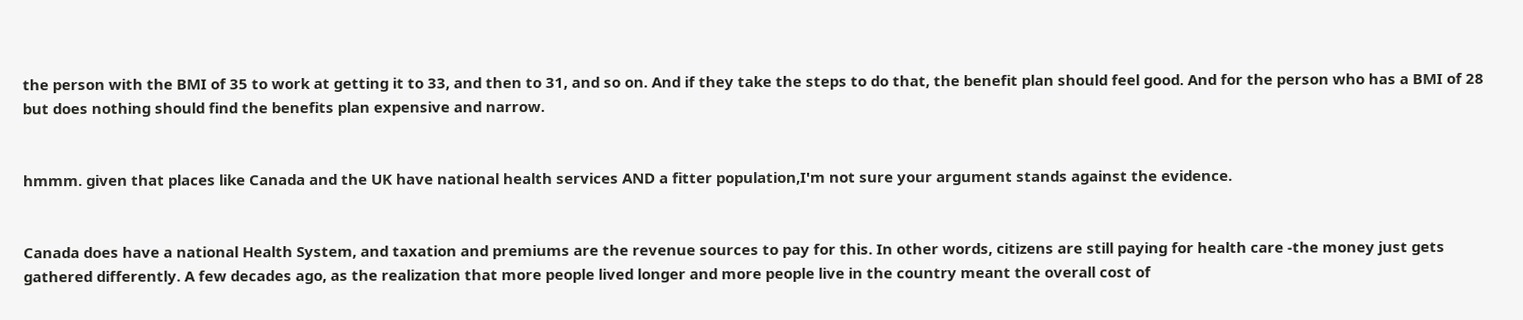the person with the BMI of 35 to work at getting it to 33, and then to 31, and so on. And if they take the steps to do that, the benefit plan should feel good. And for the person who has a BMI of 28 but does nothing should find the benefits plan expensive and narrow.


hmmm. given that places like Canada and the UK have national health services AND a fitter population,I'm not sure your argument stands against the evidence.


Canada does have a national Health System, and taxation and premiums are the revenue sources to pay for this. In other words, citizens are still paying for health care -the money just gets gathered differently. A few decades ago, as the realization that more people lived longer and more people live in the country meant the overall cost of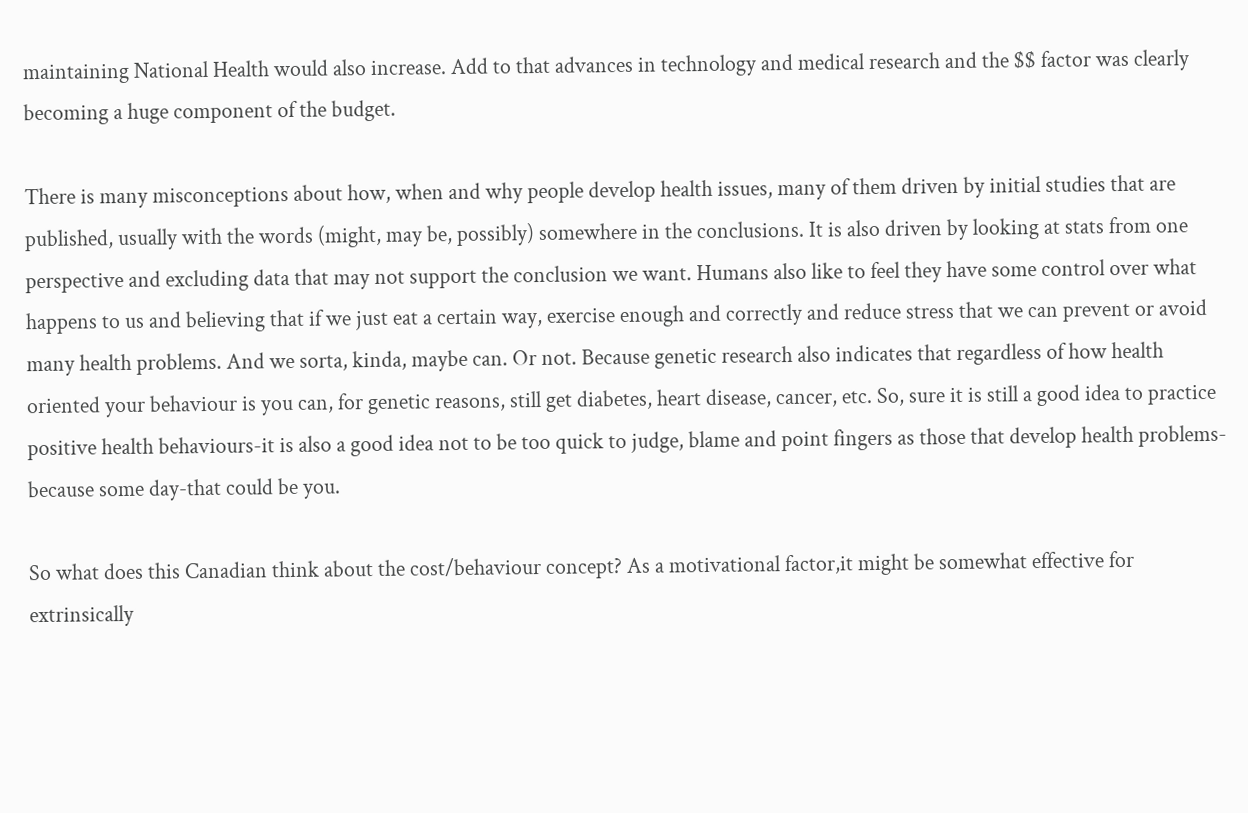maintaining National Health would also increase. Add to that advances in technology and medical research and the $$ factor was clearly becoming a huge component of the budget.

There is many misconceptions about how, when and why people develop health issues, many of them driven by initial studies that are published, usually with the words (might, may be, possibly) somewhere in the conclusions. It is also driven by looking at stats from one perspective and excluding data that may not support the conclusion we want. Humans also like to feel they have some control over what happens to us and believing that if we just eat a certain way, exercise enough and correctly and reduce stress that we can prevent or avoid many health problems. And we sorta, kinda, maybe can. Or not. Because genetic research also indicates that regardless of how health oriented your behaviour is you can, for genetic reasons, still get diabetes, heart disease, cancer, etc. So, sure it is still a good idea to practice positive health behaviours-it is also a good idea not to be too quick to judge, blame and point fingers as those that develop health problems-because some day-that could be you.

So what does this Canadian think about the cost/behaviour concept? As a motivational factor,it might be somewhat effective for extrinsically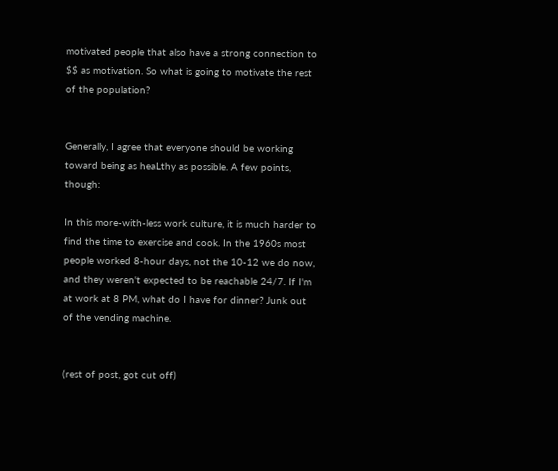motivated people that also have a strong connection to $$ as motivation. So what is going to motivate the rest of the population?


Generally, I agree that everyone should be working toward being as heaLthy as possible. A few points, though:

In this more-with-less work culture, it is much harder to find the time to exercise and cook. In the 1960s most people worked 8-hour days, not the 10-12 we do now, and they weren't expected to be reachable 24/7. If I'm at work at 8 PM, what do I have for dinner? Junk out of the vending machine.


(rest of post, got cut off)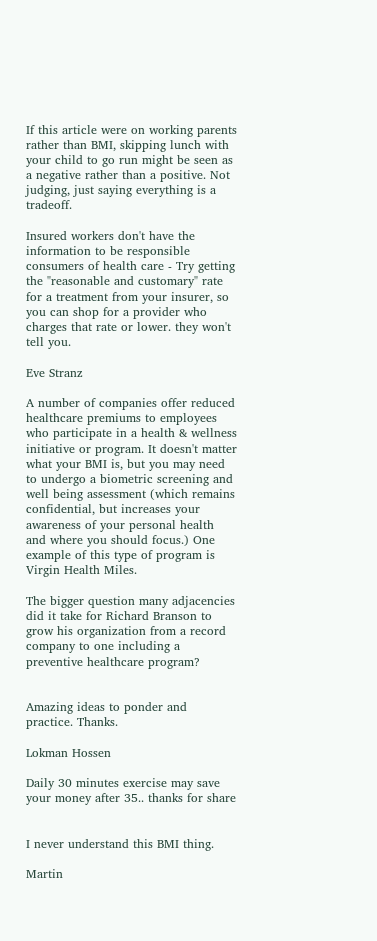If this article were on working parents rather than BMI, skipping lunch with your child to go run might be seen as a negative rather than a positive. Not judging, just saying everything is a tradeoff.

Insured workers don't have the information to be responsible consumers of health care - Try getting the "reasonable and customary" rate for a treatment from your insurer, so you can shop for a provider who charges that rate or lower. they won't tell you.

Eve Stranz

A number of companies offer reduced healthcare premiums to employees who participate in a health & wellness initiative or program. It doesn't matter what your BMI is, but you may need to undergo a biometric screening and well being assessment (which remains confidential, but increases your awareness of your personal health and where you should focus.) One example of this type of program is Virgin Health Miles.

The bigger question many adjacencies did it take for Richard Branson to grow his organization from a record company to one including a preventive healthcare program?


Amazing ideas to ponder and practice. Thanks.

Lokman Hossen

Daily 30 minutes exercise may save your money after 35.. thanks for share


I never understand this BMI thing.

Martin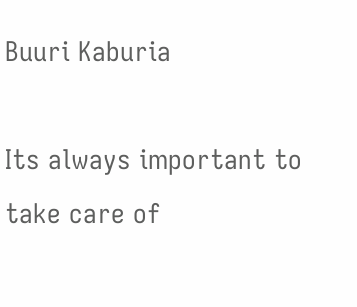Buuri Kaburia

Its always important to take care of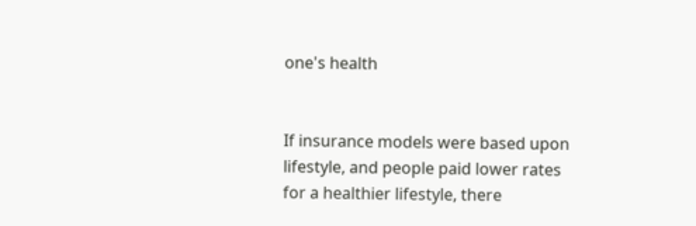one's health


If insurance models were based upon lifestyle, and people paid lower rates for a healthier lifestyle, there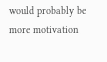would probably be more motivation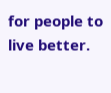for people to live better.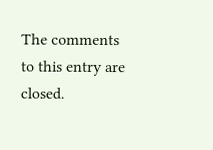The comments to this entry are closed.